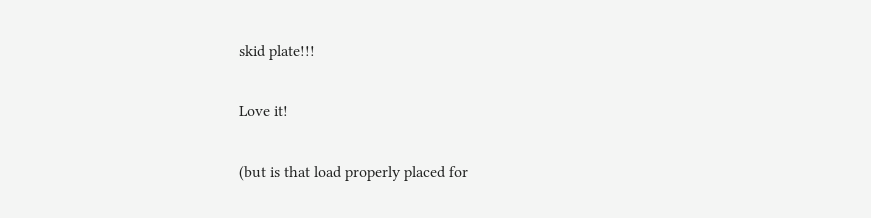skid plate!!!

Love it!

(but is that load properly placed for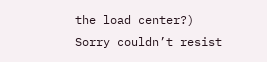the load center?)
Sorry couldn’t resist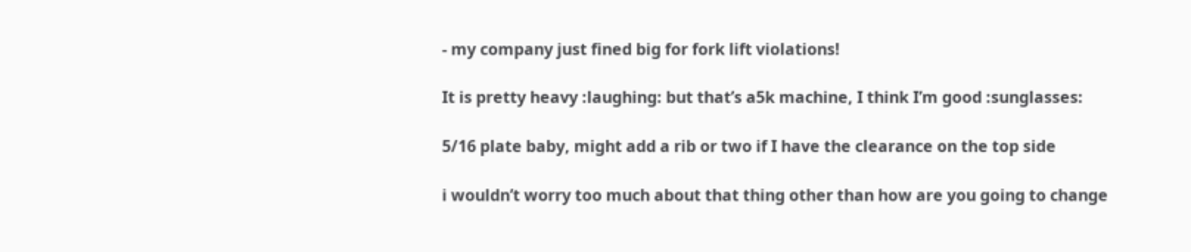- my company just fined big for fork lift violations!

It is pretty heavy :laughing: but that’s a5k machine, I think I’m good :sunglasses:

5/16 plate baby, might add a rib or two if I have the clearance on the top side

i wouldn’t worry too much about that thing other than how are you going to change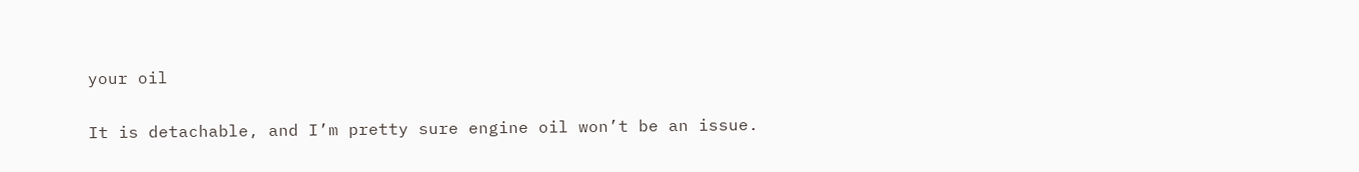your oil

It is detachable, and I’m pretty sure engine oil won’t be an issue.